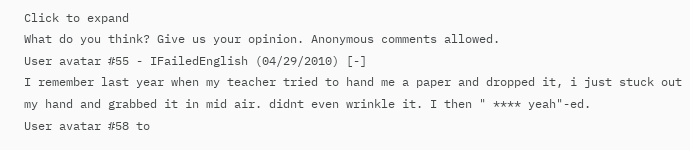Click to expand
What do you think? Give us your opinion. Anonymous comments allowed.
User avatar #55 - IFailedEnglish (04/29/2010) [-]
I remember last year when my teacher tried to hand me a paper and dropped it, i just stuck out my hand and grabbed it in mid air. didnt even wrinkle it. I then " **** yeah"-ed.
User avatar #58 to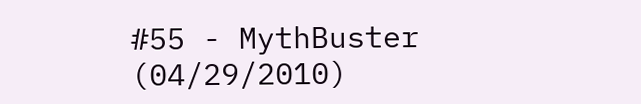#55 - MythBuster (04/29/2010)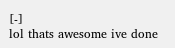[-]
lol thats awesome ive done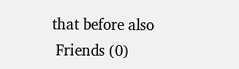that before also
 Friends (0)